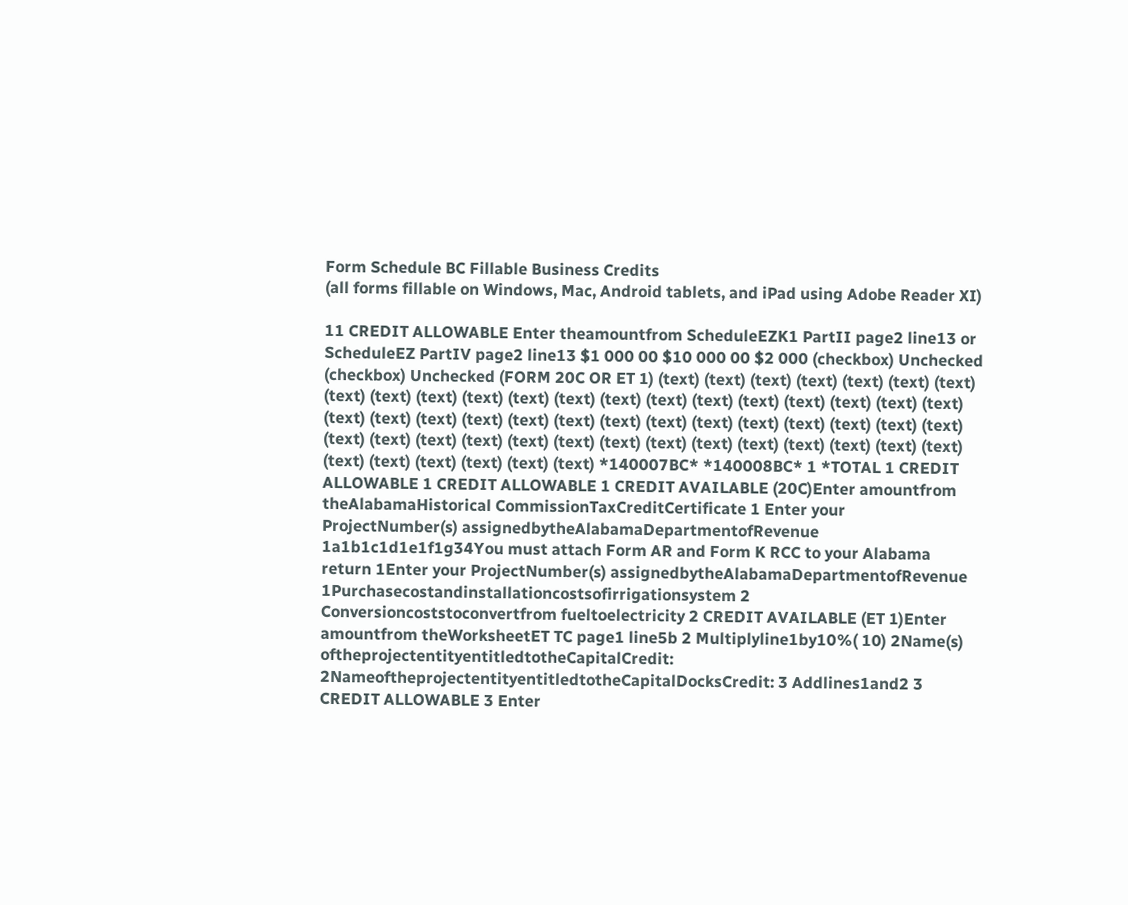Form Schedule BC Fillable Business Credits
(all forms fillable on Windows, Mac, Android tablets, and iPad using Adobe Reader XI)

11 CREDIT ALLOWABLE Enter theamountfrom ScheduleEZK1 PartII page2 line13 or ScheduleEZ PartIV page2 line13 $1 000 00 $10 000 00 $2 000 (checkbox) Unchecked (checkbox) Unchecked (FORM 20C OR ET 1) (text) (text) (text) (text) (text) (text) (text) (text) (text) (text) (text) (text) (text) (text) (text) (text) (text) (text) (text) (text) (text) (text) (text) (text) (text) (text) (text) (text) (text) (text) (text) (text) (text) (text) (text) (text) (text) (text) (text) (text) (text) (text) (text) (text) (text) (text) (text) (text) (text) (text) (text) (text) (text) (text) (text) *140007BC* *140008BC* 1 *TOTAL 1 CREDIT ALLOWABLE 1 CREDIT ALLOWABLE 1 CREDIT AVAILABLE (20C)Enter amountfrom theAlabamaHistorical CommissionTaxCreditCertificate 1 Enter your ProjectNumber(s) assignedbytheAlabamaDepartmentofRevenue 1a1b1c1d1e1f1g34You must attach Form AR and Form K RCC to your Alabama return 1Enter your ProjectNumber(s) assignedbytheAlabamaDepartmentofRevenue 1Purchasecostandinstallationcostsofirrigationsystem 2 Conversioncoststoconvertfrom fueltoelectricity 2 CREDIT AVAILABLE (ET 1)Enter amountfrom theWorksheetET TC page1 line5b 2 Multiplyline1by10%( 10) 2Name(s) oftheprojectentityentitledtotheCapitalCredit: 2NameoftheprojectentityentitledtotheCapitalDocksCredit: 3 Addlines1and2 3 CREDIT ALLOWABLE 3 Enter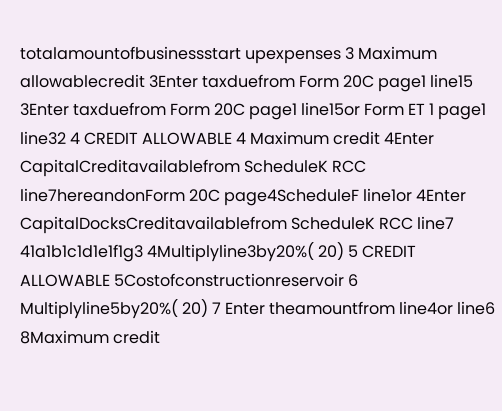totalamountofbusinessstart upexpenses 3 Maximum allowablecredit 3Enter taxduefrom Form 20C page1 line15 3Enter taxduefrom Form 20C page1 line15or Form ET 1 page1 line32 4 CREDIT ALLOWABLE 4 Maximum credit 4Enter CapitalCreditavailablefrom ScheduleK RCC line7hereandonForm 20C page4ScheduleF line1or 4Enter CapitalDocksCreditavailablefrom ScheduleK RCC line7 41a1b1c1d1e1f1g3 4Multiplyline3by20%( 20) 5 CREDIT ALLOWABLE 5Costofconstructionreservoir 6 Multiplyline5by20%( 20) 7 Enter theamountfrom line4or line6 8Maximum credit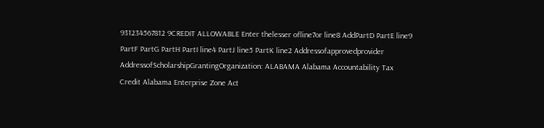931234567812 9CREDIT ALLOWABLE Enter thelesser ofline7or line8 AddPartD PartE line9 PartF PartG PartH PartI line4 PartJ line5 PartK line2 Addressofapprovedprovider AddressofScholarshipGrantingOrganization: ALABAMA Alabama Accountability Tax Credit Alabama Enterprise Zone Act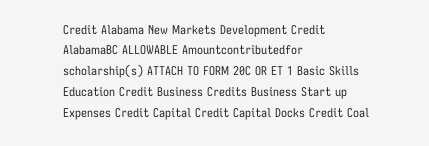Credit Alabama New Markets Development Credit AlabamaBC ALLOWABLE Amountcontributedfor scholarship(s) ATTACH TO FORM 20C OR ET 1 Basic Skills Education Credit Business Credits Business Start up Expenses Credit Capital Credit Capital Docks Credit Coal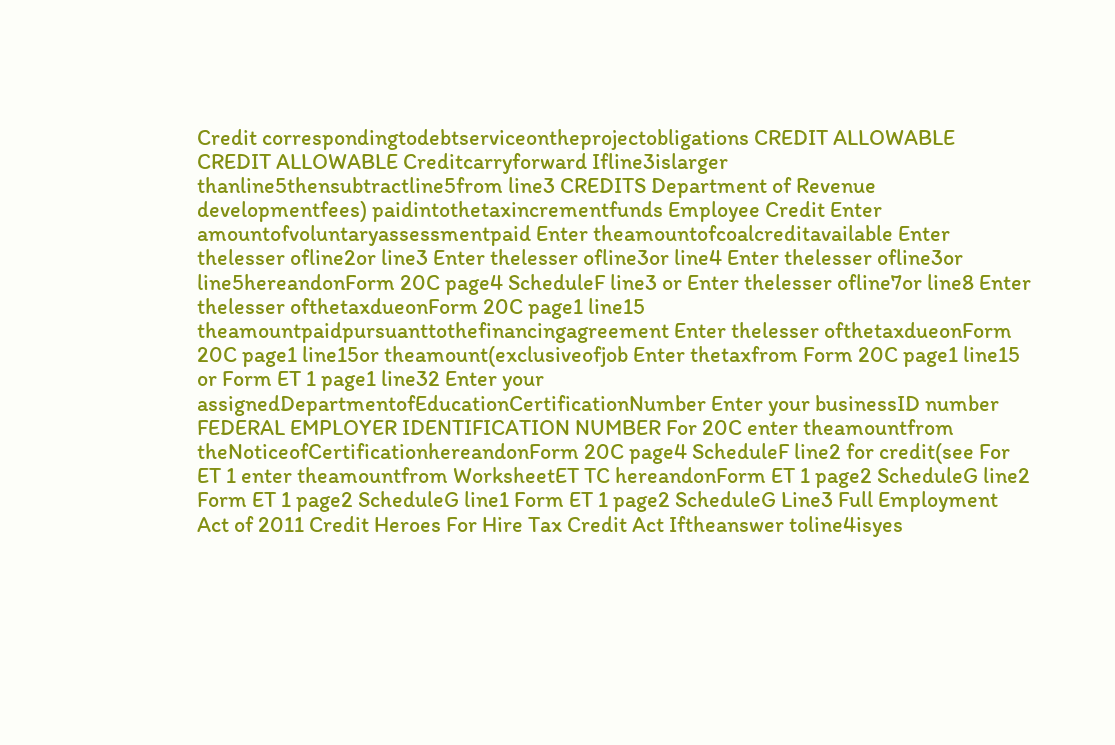Credit correspondingtodebtserviceontheprojectobligations CREDIT ALLOWABLE CREDIT ALLOWABLE Creditcarryforward Ifline3islarger thanline5thensubtractline5from line3 CREDITS Department of Revenue developmentfees) paidintothetaxincrementfunds Employee Credit Enter amountofvoluntaryassessmentpaid Enter theamountofcoalcreditavailable Enter thelesser ofline2or line3 Enter thelesser ofline3or line4 Enter thelesser ofline3or line5hereandonForm 20C page4 ScheduleF line3 or Enter thelesser ofline7or line8 Enter thelesser ofthetaxdueonForm 20C page1 line15 theamountpaidpursuanttothefinancingagreement Enter thelesser ofthetaxdueonForm 20C page1 line15or theamount(exclusiveofjob Enter thetaxfrom Form 20C page1 line15 or Form ET 1 page1 line32 Enter your assignedDepartmentofEducationCertificationNumber Enter your businessID number FEDERAL EMPLOYER IDENTIFICATION NUMBER For 20C enter theamountfrom theNoticeofCertificationhereandonForm 20C page4 ScheduleF line2 for credit(see For ET 1 enter theamountfrom WorksheetET TC hereandonForm ET 1 page2 ScheduleG line2 Form ET 1 page2 ScheduleG line1 Form ET 1 page2 ScheduleG Line3 Full Employment Act of 2011 Credit Heroes For Hire Tax Credit Act Iftheanswer toline4isyes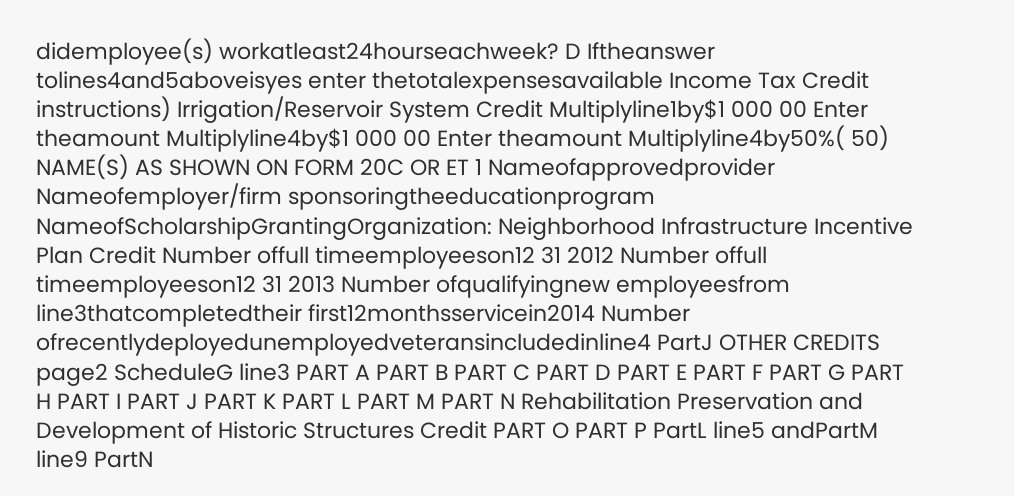didemployee(s) workatleast24hourseachweek? D Iftheanswer tolines4and5aboveisyes enter thetotalexpensesavailable Income Tax Credit instructions) Irrigation/Reservoir System Credit Multiplyline1by$1 000 00 Enter theamount Multiplyline4by$1 000 00 Enter theamount Multiplyline4by50%( 50) NAME(S) AS SHOWN ON FORM 20C OR ET 1 Nameofapprovedprovider Nameofemployer/firm sponsoringtheeducationprogram NameofScholarshipGrantingOrganization: Neighborhood Infrastructure Incentive Plan Credit Number offull timeemployeeson12 31 2012 Number offull timeemployeeson12 31 2013 Number ofqualifyingnew employeesfrom line3thatcompletedtheir first12monthsservicein2014 Number ofrecentlydeployedunemployedveteransincludedinline4 PartJ OTHER CREDITS page2 ScheduleG line3 PART A PART B PART C PART D PART E PART F PART G PART H PART I PART J PART K PART L PART M PART N Rehabilitation Preservation and Development of Historic Structures Credit PART O PART P PartL line5 andPartM line9 PartN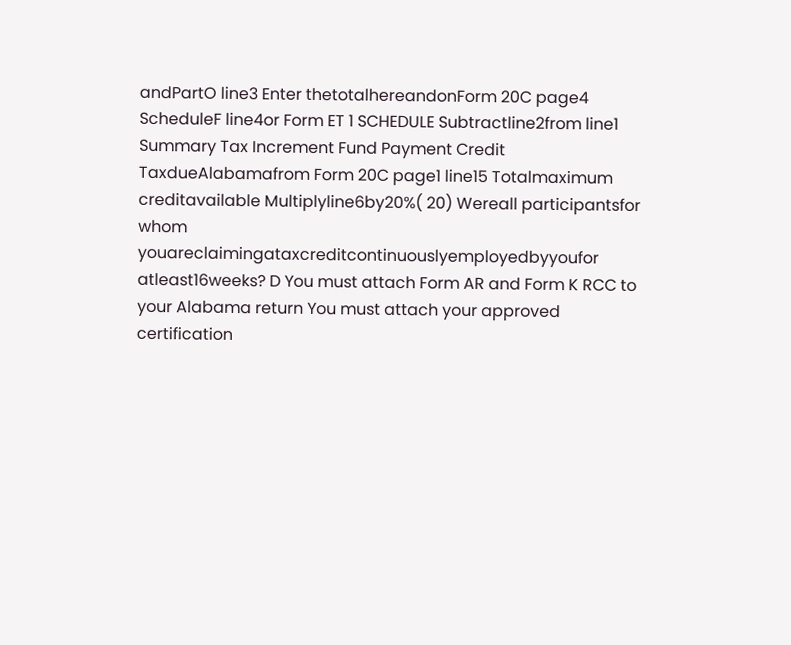andPartO line3 Enter thetotalhereandonForm 20C page4 ScheduleF line4or Form ET 1 SCHEDULE Subtractline2from line1 Summary Tax Increment Fund Payment Credit TaxdueAlabamafrom Form 20C page1 line15 Totalmaximum creditavailable Multiplyline6by20%( 20) Wereall participantsfor whom youareclaimingataxcreditcontinuouslyemployedbyyoufor atleast16weeks? D You must attach Form AR and Form K RCC to your Alabama return You must attach your approved certification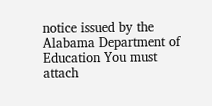notice issued by the Alabama Department of Education You must attach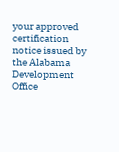your approved certification notice issued by the Alabama Development Office